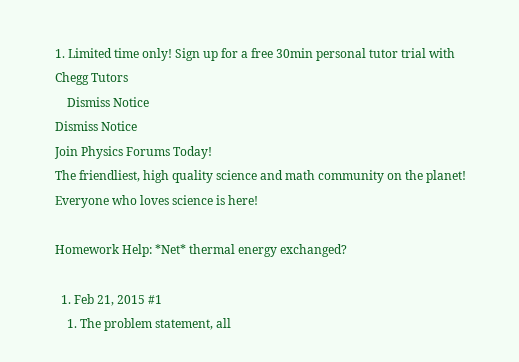1. Limited time only! Sign up for a free 30min personal tutor trial with Chegg Tutors
    Dismiss Notice
Dismiss Notice
Join Physics Forums Today!
The friendliest, high quality science and math community on the planet! Everyone who loves science is here!

Homework Help: *Net* thermal energy exchanged?

  1. Feb 21, 2015 #1
    1. The problem statement, all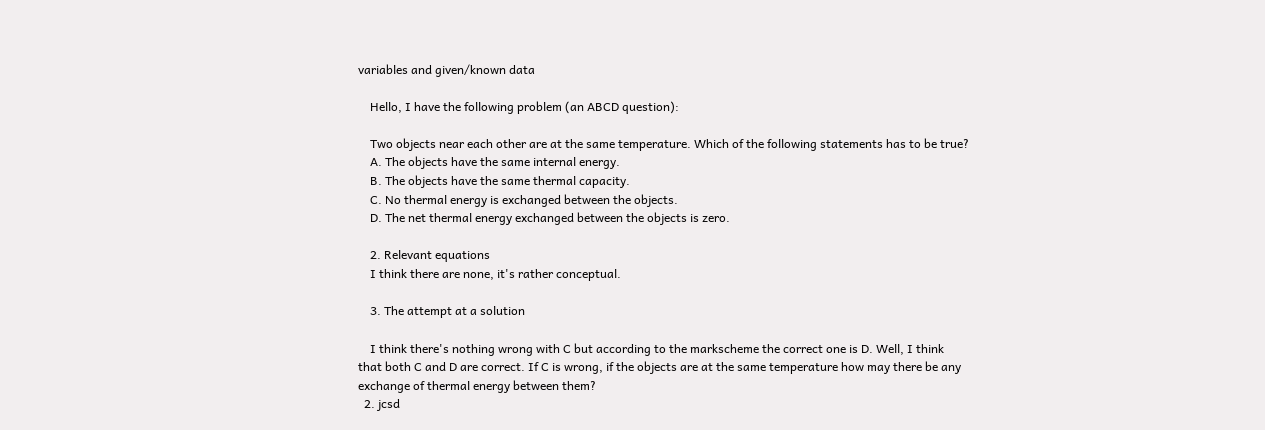variables and given/known data

    Hello, I have the following problem (an ABCD question):

    Two objects near each other are at the same temperature. Which of the following statements has to be true?
    A. The objects have the same internal energy.
    B. The objects have the same thermal capacity.
    C. No thermal energy is exchanged between the objects.
    D. The net thermal energy exchanged between the objects is zero.

    2. Relevant equations
    I think there are none, it's rather conceptual.

    3. The attempt at a solution

    I think there's nothing wrong with C but according to the markscheme the correct one is D. Well, I think that both C and D are correct. If C is wrong, if the objects are at the same temperature how may there be any exchange of thermal energy between them?
  2. jcsd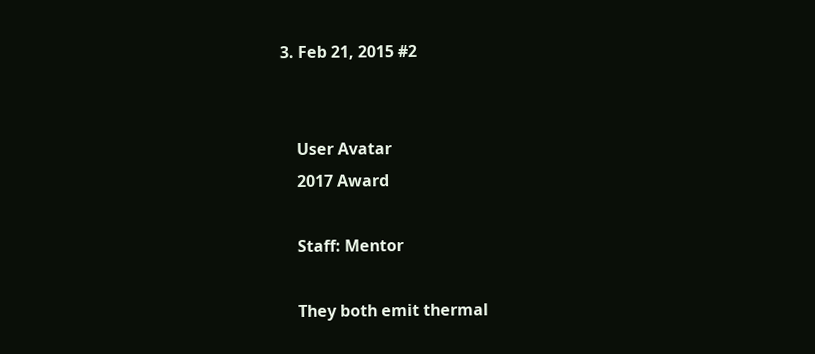3. Feb 21, 2015 #2


    User Avatar
    2017 Award

    Staff: Mentor

    They both emit thermal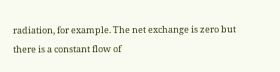radiation, for example. The net exchange is zero but there is a constant flow of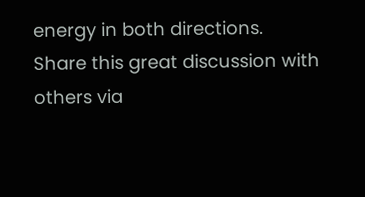energy in both directions.
Share this great discussion with others via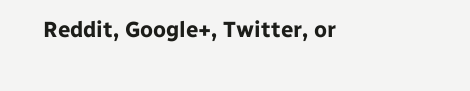Reddit, Google+, Twitter, or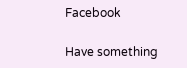Facebook

Have something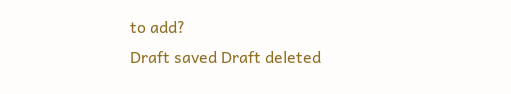to add?
Draft saved Draft deleted